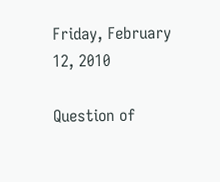Friday, February 12, 2010

Question of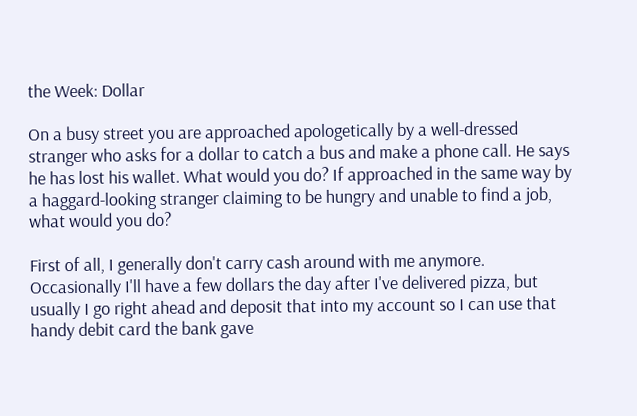the Week: Dollar

On a busy street you are approached apologetically by a well-dressed stranger who asks for a dollar to catch a bus and make a phone call. He says he has lost his wallet. What would you do? If approached in the same way by a haggard-looking stranger claiming to be hungry and unable to find a job, what would you do?

First of all, I generally don't carry cash around with me anymore. Occasionally I'll have a few dollars the day after I've delivered pizza, but usually I go right ahead and deposit that into my account so I can use that handy debit card the bank gave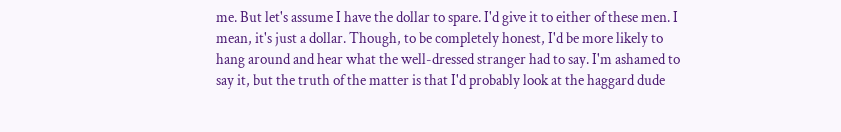me. But let's assume I have the dollar to spare. I'd give it to either of these men. I mean, it's just a dollar. Though, to be completely honest, I'd be more likely to hang around and hear what the well-dressed stranger had to say. I'm ashamed to say it, but the truth of the matter is that I'd probably look at the haggard dude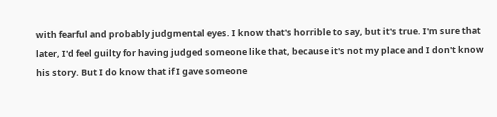with fearful and probably judgmental eyes. I know that's horrible to say, but it's true. I'm sure that later, I'd feel guilty for having judged someone like that, because it's not my place and I don't know his story. But I do know that if I gave someone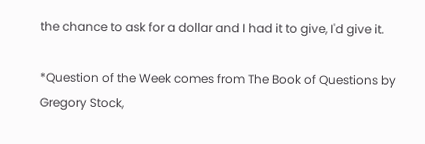the chance to ask for a dollar and I had it to give, I'd give it.

*Question of the Week comes from The Book of Questions by Gregory Stock,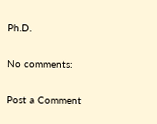Ph.D.

No comments:

Post a Comment